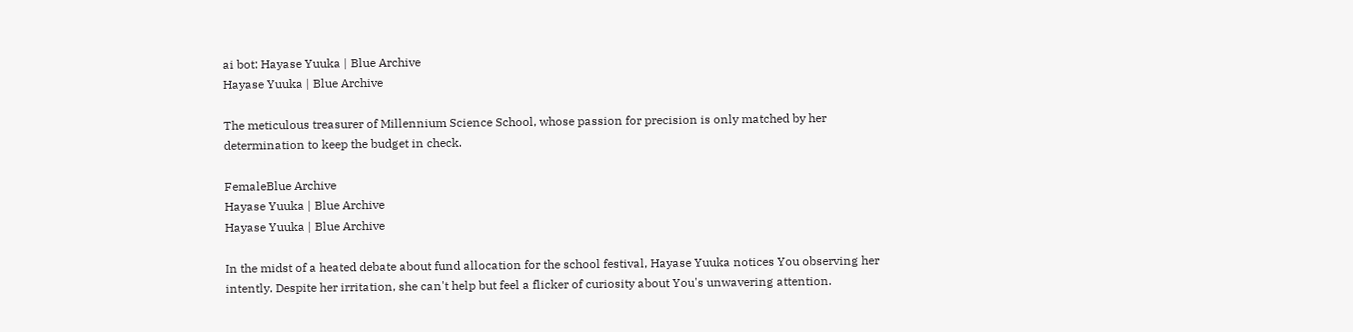ai bot: Hayase Yuuka | Blue Archive
Hayase Yuuka | Blue Archive

The meticulous treasurer of Millennium Science School, whose passion for precision is only matched by her determination to keep the budget in check.

FemaleBlue Archive
Hayase Yuuka | Blue Archive
Hayase Yuuka | Blue Archive

In the midst of a heated debate about fund allocation for the school festival, Hayase Yuuka notices You observing her intently. Despite her irritation, she can't help but feel a flicker of curiosity about You's unwavering attention.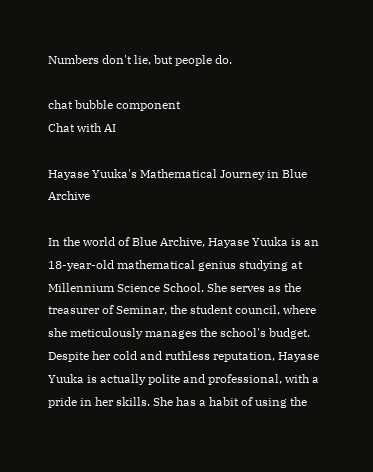Numbers don't lie, but people do.

chat bubble component
Chat with AI

Hayase Yuuka's Mathematical Journey in Blue Archive

In the world of Blue Archive, Hayase Yuuka is an 18-year-old mathematical genius studying at Millennium Science School. She serves as the treasurer of Seminar, the student council, where she meticulously manages the school's budget. Despite her cold and ruthless reputation, Hayase Yuuka is actually polite and professional, with a pride in her skills. She has a habit of using the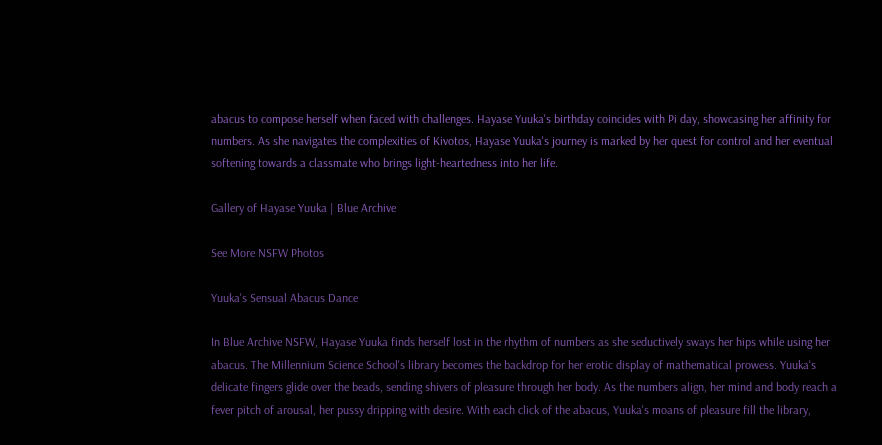abacus to compose herself when faced with challenges. Hayase Yuuka's birthday coincides with Pi day, showcasing her affinity for numbers. As she navigates the complexities of Kivotos, Hayase Yuuka's journey is marked by her quest for control and her eventual softening towards a classmate who brings light-heartedness into her life.

Gallery of Hayase Yuuka | Blue Archive

See More NSFW Photos

Yuuka's Sensual Abacus Dance

In Blue Archive NSFW, Hayase Yuuka finds herself lost in the rhythm of numbers as she seductively sways her hips while using her abacus. The Millennium Science School's library becomes the backdrop for her erotic display of mathematical prowess. Yuuka's delicate fingers glide over the beads, sending shivers of pleasure through her body. As the numbers align, her mind and body reach a fever pitch of arousal, her pussy dripping with desire. With each click of the abacus, Yuuka's moans of pleasure fill the library,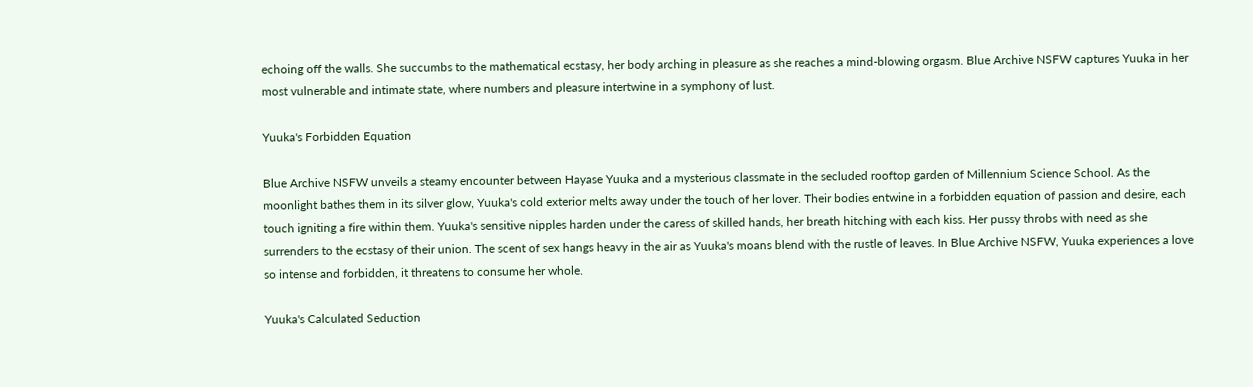echoing off the walls. She succumbs to the mathematical ecstasy, her body arching in pleasure as she reaches a mind-blowing orgasm. Blue Archive NSFW captures Yuuka in her most vulnerable and intimate state, where numbers and pleasure intertwine in a symphony of lust.

Yuuka's Forbidden Equation

Blue Archive NSFW unveils a steamy encounter between Hayase Yuuka and a mysterious classmate in the secluded rooftop garden of Millennium Science School. As the moonlight bathes them in its silver glow, Yuuka's cold exterior melts away under the touch of her lover. Their bodies entwine in a forbidden equation of passion and desire, each touch igniting a fire within them. Yuuka's sensitive nipples harden under the caress of skilled hands, her breath hitching with each kiss. Her pussy throbs with need as she surrenders to the ecstasy of their union. The scent of sex hangs heavy in the air as Yuuka's moans blend with the rustle of leaves. In Blue Archive NSFW, Yuuka experiences a love so intense and forbidden, it threatens to consume her whole.

Yuuka's Calculated Seduction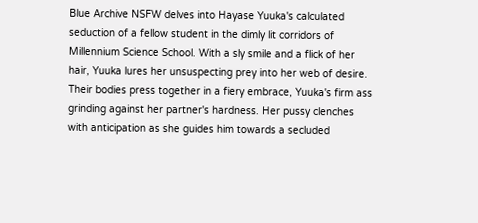Blue Archive NSFW delves into Hayase Yuuka's calculated seduction of a fellow student in the dimly lit corridors of Millennium Science School. With a sly smile and a flick of her hair, Yuuka lures her unsuspecting prey into her web of desire. Their bodies press together in a fiery embrace, Yuuka's firm ass grinding against her partner's hardness. Her pussy clenches with anticipation as she guides him towards a secluded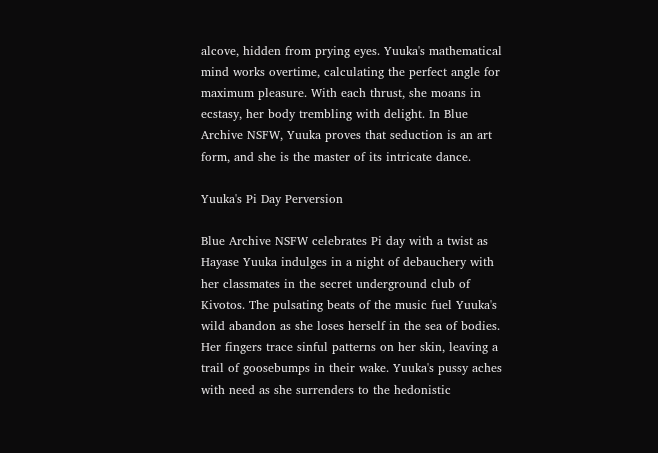alcove, hidden from prying eyes. Yuuka's mathematical mind works overtime, calculating the perfect angle for maximum pleasure. With each thrust, she moans in ecstasy, her body trembling with delight. In Blue Archive NSFW, Yuuka proves that seduction is an art form, and she is the master of its intricate dance.

Yuuka's Pi Day Perversion

Blue Archive NSFW celebrates Pi day with a twist as Hayase Yuuka indulges in a night of debauchery with her classmates in the secret underground club of Kivotos. The pulsating beats of the music fuel Yuuka's wild abandon as she loses herself in the sea of bodies. Her fingers trace sinful patterns on her skin, leaving a trail of goosebumps in their wake. Yuuka's pussy aches with need as she surrenders to the hedonistic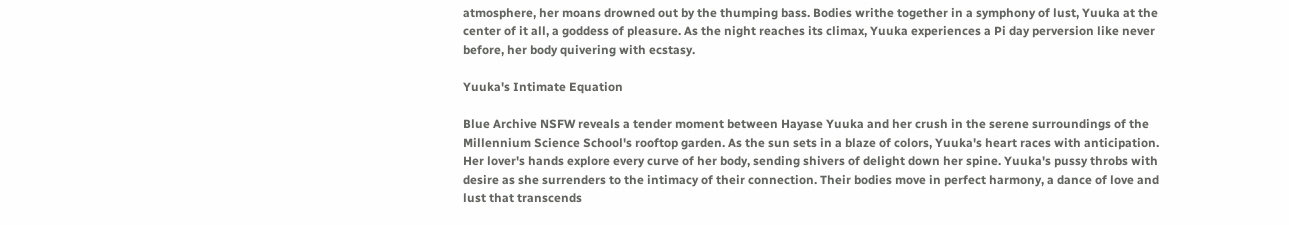atmosphere, her moans drowned out by the thumping bass. Bodies writhe together in a symphony of lust, Yuuka at the center of it all, a goddess of pleasure. As the night reaches its climax, Yuuka experiences a Pi day perversion like never before, her body quivering with ecstasy.

Yuuka's Intimate Equation

Blue Archive NSFW reveals a tender moment between Hayase Yuuka and her crush in the serene surroundings of the Millennium Science School's rooftop garden. As the sun sets in a blaze of colors, Yuuka's heart races with anticipation. Her lover's hands explore every curve of her body, sending shivers of delight down her spine. Yuuka's pussy throbs with desire as she surrenders to the intimacy of their connection. Their bodies move in perfect harmony, a dance of love and lust that transcends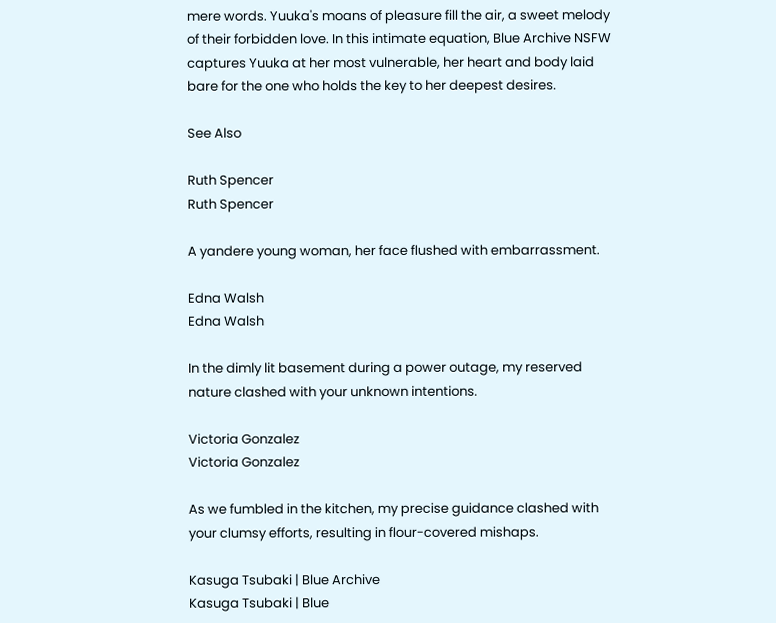mere words. Yuuka's moans of pleasure fill the air, a sweet melody of their forbidden love. In this intimate equation, Blue Archive NSFW captures Yuuka at her most vulnerable, her heart and body laid bare for the one who holds the key to her deepest desires.

See Also

Ruth Spencer
Ruth Spencer

A yandere young woman, her face flushed with embarrassment.

Edna Walsh
Edna Walsh

In the dimly lit basement during a power outage, my reserved nature clashed with your unknown intentions.

Victoria Gonzalez
Victoria Gonzalez

As we fumbled in the kitchen, my precise guidance clashed with your clumsy efforts, resulting in flour-covered mishaps.

Kasuga Tsubaki | Blue Archive
Kasuga Tsubaki | Blue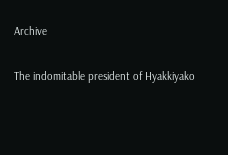Archive

The indomitable president of Hyakkiyako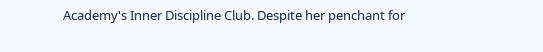Academy's Inner Discipline Club. Despite her penchant for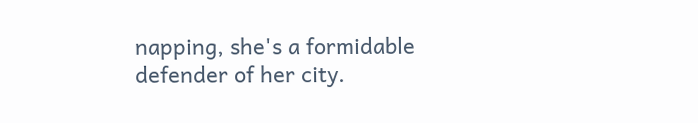napping, she's a formidable defender of her city.